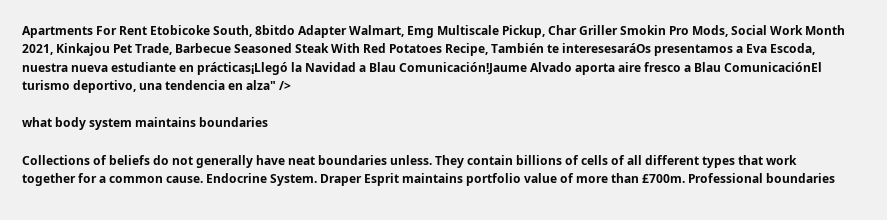Apartments For Rent Etobicoke South, 8bitdo Adapter Walmart, Emg Multiscale Pickup, Char Griller Smokin Pro Mods, Social Work Month 2021, Kinkajou Pet Trade, Barbecue Seasoned Steak With Red Potatoes Recipe, También te interesesaráOs presentamos a Eva Escoda, nuestra nueva estudiante en prácticas¡Llegó la Navidad a Blau Comunicación!Jaume Alvado aporta aire fresco a Blau ComunicaciónEl turismo deportivo, una tendencia en alza" />

what body system maintains boundaries

Collections of beliefs do not generally have neat boundaries unless. They contain billions of cells of all different types that work together for a common cause. Endocrine System. Draper Esprit maintains portfolio value of more than £700m. Professional boundaries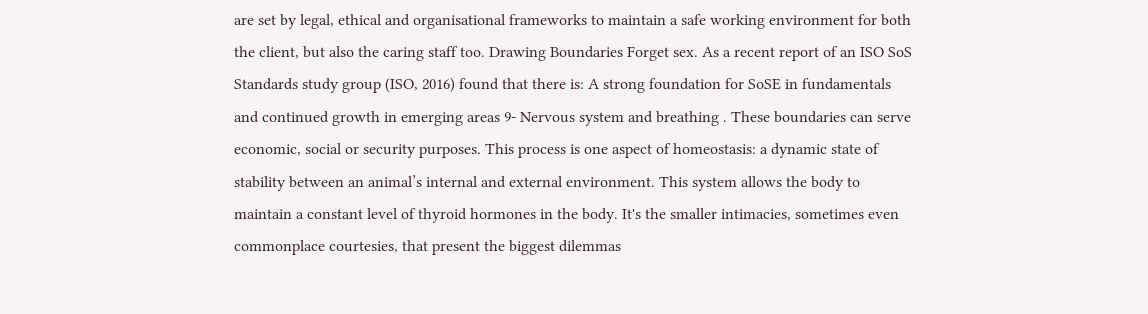are set by legal, ethical and organisational frameworks to maintain a safe working environment for both the client, but also the caring staff too. Drawing Boundaries Forget sex. As a recent report of an ISO SoS Standards study group (ISO, 2016) found that there is: A strong foundation for SoSE in fundamentals and continued growth in emerging areas 9- Nervous system and breathing . These boundaries can serve economic, social or security purposes. This process is one aspect of homeostasis: a dynamic state of stability between an animal’s internal and external environment. This system allows the body to maintain a constant level of thyroid hormones in the body. It's the smaller intimacies, sometimes even commonplace courtesies, that present the biggest dilemmas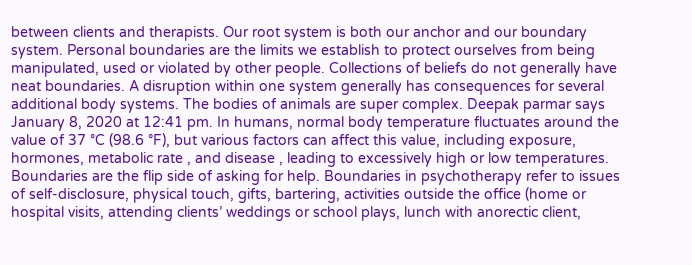between clients and therapists. Our root system is both our anchor and our boundary system. Personal boundaries are the limits we establish to protect ourselves from being manipulated, used or violated by other people. Collections of beliefs do not generally have neat boundaries. A disruption within one system generally has consequences for several additional body systems. The bodies of animals are super complex. Deepak parmar says January 8, 2020 at 12:41 pm. In humans, normal body temperature fluctuates around the value of 37 °C (98.6 °F), but various factors can affect this value, including exposure, hormones, metabolic rate , and disease , leading to excessively high or low temperatures. Boundaries are the flip side of asking for help. Boundaries in psychotherapy refer to issues of self-disclosure, physical touch, gifts, bartering, activities outside the office (home or hospital visits, attending clients’ weddings or school plays, lunch with anorectic client,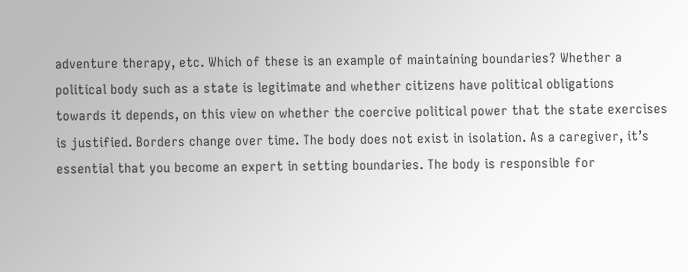adventure therapy, etc. Which of these is an example of maintaining boundaries? Whether a political body such as a state is legitimate and whether citizens have political obligations towards it depends, on this view on whether the coercive political power that the state exercises is justified. Borders change over time. The body does not exist in isolation. As a caregiver, it’s essential that you become an expert in setting boundaries. The body is responsible for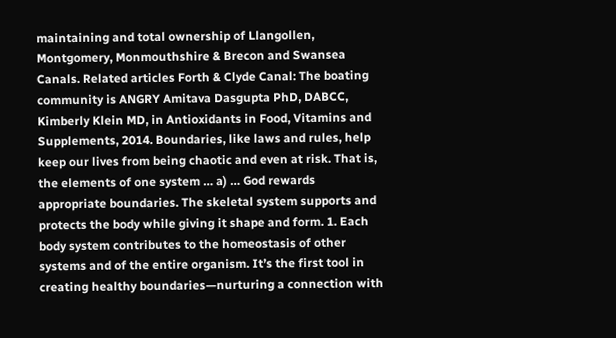maintaining and total ownership of Llangollen, Montgomery, Monmouthshire & Brecon and Swansea Canals. Related articles Forth & Clyde Canal: The boating community is ANGRY Amitava Dasgupta PhD, DABCC, Kimberly Klein MD, in Antioxidants in Food, Vitamins and Supplements, 2014. Boundaries, like laws and rules, help keep our lives from being chaotic and even at risk. That is, the elements of one system … a) … God rewards appropriate boundaries. The skeletal system supports and protects the body while giving it shape and form. 1. Each body system contributes to the homeostasis of other systems and of the entire organism. It’s the first tool in creating healthy boundaries—nurturing a connection with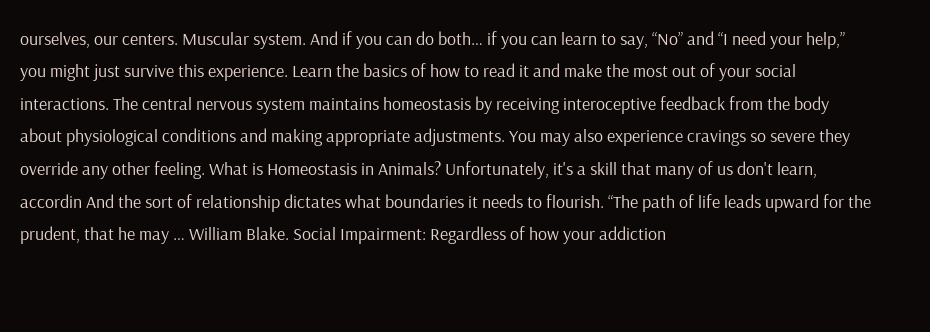ourselves, our centers. Muscular system. And if you can do both… if you can learn to say, “No” and “I need your help,” you might just survive this experience. Learn the basics of how to read it and make the most out of your social interactions. The central nervous system maintains homeostasis by receiving interoceptive feedback from the body about physiological conditions and making appropriate adjustments. You may also experience cravings so severe they override any other feeling. What is Homeostasis in Animals? Unfortunately, it's a skill that many of us don't learn, accordin And the sort of relationship dictates what boundaries it needs to flourish. “The path of life leads upward for the prudent, that he may … William Blake. Social Impairment: Regardless of how your addiction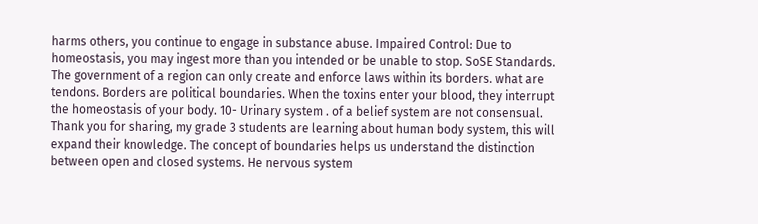harms others, you continue to engage in substance abuse. Impaired Control: Due to homeostasis, you may ingest more than you intended or be unable to stop. SoSE Standards. The government of a region can only create and enforce laws within its borders. what are tendons. Borders are political boundaries. When the toxins enter your blood, they interrupt the homeostasis of your body. 10- Urinary system . of a belief system are not consensual. Thank you for sharing, my grade 3 students are learning about human body system, this will expand their knowledge. The concept of boundaries helps us understand the distinction between open and closed systems. He nervous system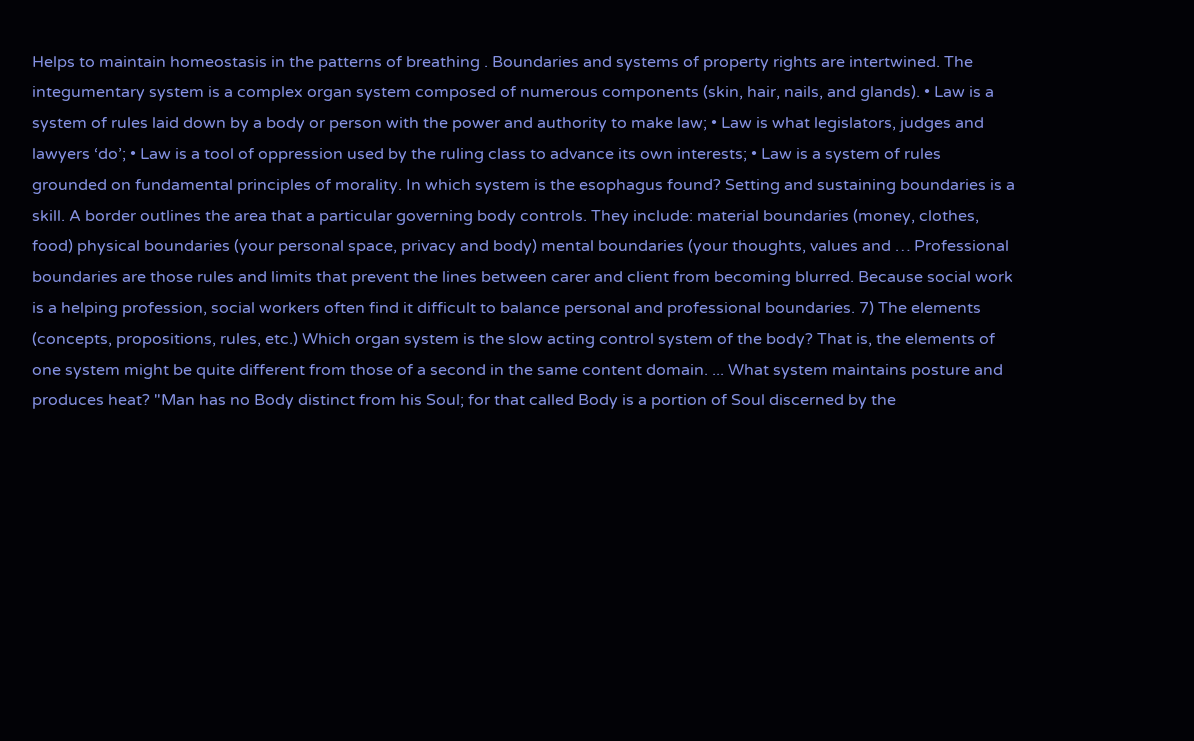Helps to maintain homeostasis in the patterns of breathing . Boundaries and systems of property rights are intertwined. The integumentary system is a complex organ system composed of numerous components (skin, hair, nails, and glands). • Law is a system of rules laid down by a body or person with the power and authority to make law; • Law is what legislators, judges and lawyers ‘do’; • Law is a tool of oppression used by the ruling class to advance its own interests; • Law is a system of rules grounded on fundamental principles of morality. In which system is the esophagus found? Setting and sustaining boundaries is a skill. A border outlines the area that a particular governing body controls. They include: material boundaries (money, clothes, food) physical boundaries (your personal space, privacy and body) mental boundaries (your thoughts, values and … Professional boundaries are those rules and limits that prevent the lines between carer and client from becoming blurred. Because social work is a helping profession, social workers often find it difficult to balance personal and professional boundaries. 7) The elements (concepts, propositions, rules, etc.) Which organ system is the slow acting control system of the body? That is, the elements of one system might be quite different from those of a second in the same content domain. ... What system maintains posture and produces heat? "Man has no Body distinct from his Soul; for that called Body is a portion of Soul discerned by the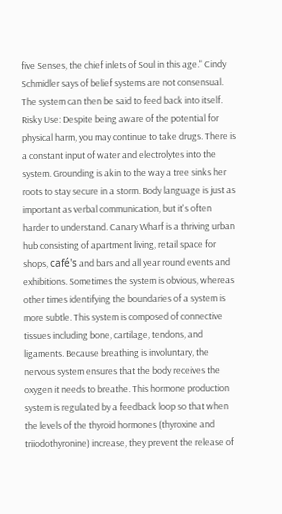five Senses, the chief inlets of Soul in this age." Cindy Schmidler says of belief systems are not consensual. The system can then be said to feed back into itself. Risky Use: Despite being aware of the potential for physical harm, you may continue to take drugs. There is a constant input of water and electrolytes into the system. Grounding is akin to the way a tree sinks her roots to stay secure in a storm. Body language is just as important as verbal communication, but it's often harder to understand. Canary Wharf is a thriving urban hub consisting of apartment living, retail space for shops, café's and bars and all year round events and exhibitions. Sometimes the system is obvious, whereas other times identifying the boundaries of a system is more subtle. This system is composed of connective tissues including bone, cartilage, tendons, and ligaments. Because breathing is involuntary, the nervous system ensures that the body receives the oxygen it needs to breathe. This hormone production system is regulated by a feedback loop so that when the levels of the thyroid hormones (thyroxine and triiodothyronine) increase, they prevent the release of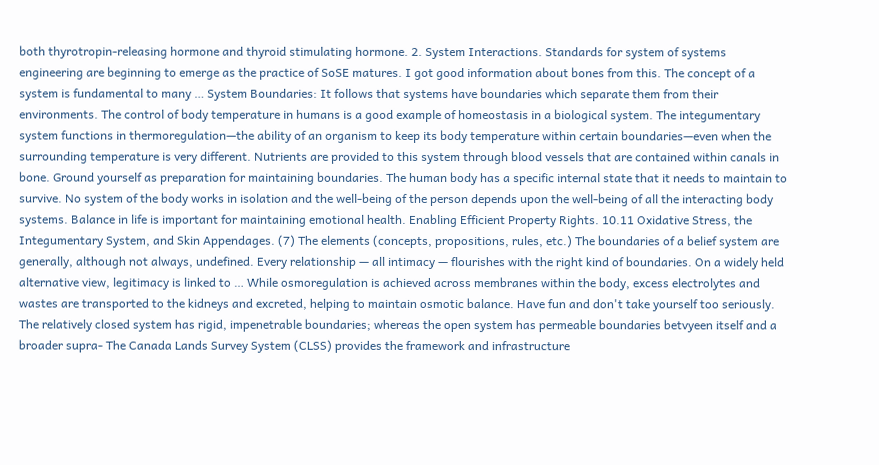both thyrotropin-releasing hormone and thyroid stimulating hormone. 2. System Interactions. Standards for system of systems engineering are beginning to emerge as the practice of SoSE matures. I got good information about bones from this. The concept of a system is fundamental to many … System Boundaries: It follows that systems have boundaries which separate them from their environments. The control of body temperature in humans is a good example of homeostasis in a biological system. The integumentary system functions in thermoregulation—the ability of an organism to keep its body temperature within certain boundaries—even when the surrounding temperature is very different. Nutrients are provided to this system through blood vessels that are contained within canals in bone. Ground yourself as preparation for maintaining boundaries. The human body has a specific internal state that it needs to maintain to survive. No system of the body works in isolation and the well-being of the person depends upon the well-being of all the interacting body systems. Balance in life is important for maintaining emotional health. Enabling Efficient Property Rights. 10.11 Oxidative Stress, the Integumentary System, and Skin Appendages. (7) The elements (concepts, propositions, rules, etc.) The boundaries of a belief system are generally, although not always, undefined. Every relationship — all intimacy — flourishes with the right kind of boundaries. On a widely held alternative view, legitimacy is linked to … While osmoregulation is achieved across membranes within the body, excess electrolytes and wastes are transported to the kidneys and excreted, helping to maintain osmotic balance. Have fun and don't take yourself too seriously. The relatively closed system has rigid, impenetrable boundaries; whereas the open system has permeable boundaries betvyeen itself and a broader supra- The Canada Lands Survey System (CLSS) provides the framework and infrastructure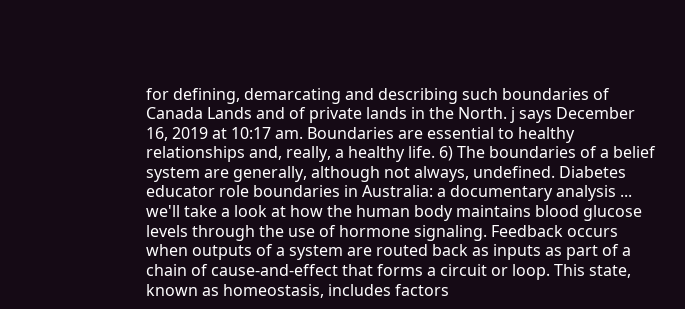for defining, demarcating and describing such boundaries of Canada Lands and of private lands in the North. j says December 16, 2019 at 10:17 am. Boundaries are essential to healthy relationships and, really, a healthy life. 6) The boundaries of a belief system are generally, although not always, undefined. Diabetes educator role boundaries in Australia: a documentary analysis ... we'll take a look at how the human body maintains blood glucose levels through the use of hormone signaling. Feedback occurs when outputs of a system are routed back as inputs as part of a chain of cause-and-effect that forms a circuit or loop. This state, known as homeostasis, includes factors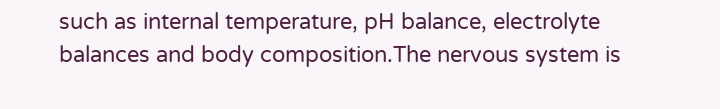such as internal temperature, pH balance, electrolyte balances and body composition.The nervous system is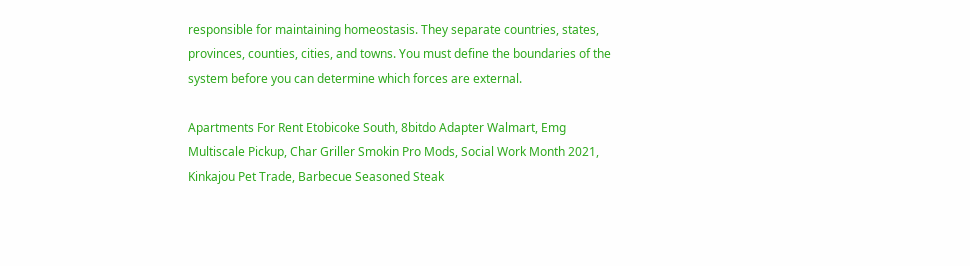responsible for maintaining homeostasis. They separate countries, states, provinces, counties, cities, and towns. You must define the boundaries of the system before you can determine which forces are external.

Apartments For Rent Etobicoke South, 8bitdo Adapter Walmart, Emg Multiscale Pickup, Char Griller Smokin Pro Mods, Social Work Month 2021, Kinkajou Pet Trade, Barbecue Seasoned Steak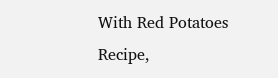With Red Potatoes Recipe,